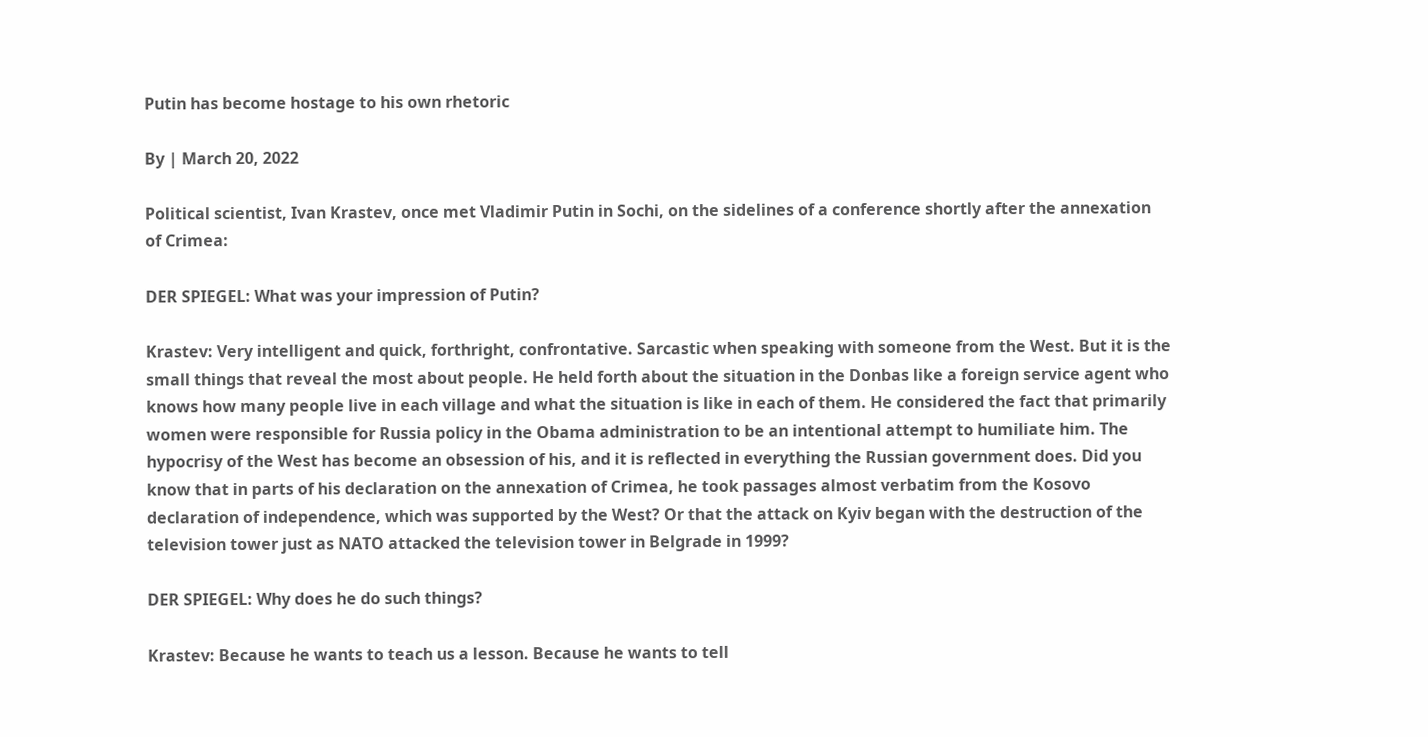Putin has become hostage to his own rhetoric

By | March 20, 2022

Political scientist, Ivan Krastev, once met Vladimir Putin in Sochi, on the sidelines of a conference shortly after the annexation of Crimea:

DER SPIEGEL: What was your impression of Putin?

Krastev: Very intelligent and quick, forthright, confrontative. Sarcastic when speaking with someone from the West. But it is the small things that reveal the most about people. He held forth about the situation in the Donbas like a foreign service agent who knows how many people live in each village and what the situation is like in each of them. He considered the fact that primarily women were responsible for Russia policy in the Obama administration to be an intentional attempt to humiliate him. The hypocrisy of the West has become an obsession of his, and it is reflected in everything the Russian government does. Did you know that in parts of his declaration on the annexation of Crimea, he took passages almost verbatim from the Kosovo declaration of independence, which was supported by the West? Or that the attack on Kyiv began with the destruction of the television tower just as NATO attacked the television tower in Belgrade in 1999?

DER SPIEGEL: Why does he do such things?

Krastev: Because he wants to teach us a lesson. Because he wants to tell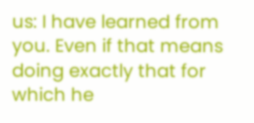us: I have learned from you. Even if that means doing exactly that for which he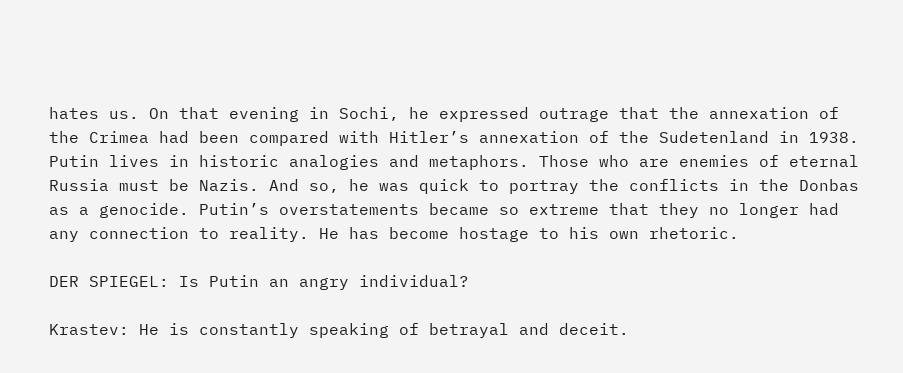hates us. On that evening in Sochi, he expressed outrage that the annexation of the Crimea had been compared with Hitler’s annexation of the Sudetenland in 1938. Putin lives in historic analogies and metaphors. Those who are enemies of eternal Russia must be Nazis. And so, he was quick to portray the conflicts in the Donbas as a genocide. Putin’s overstatements became so extreme that they no longer had any connection to reality. He has become hostage to his own rhetoric.

DER SPIEGEL: Is Putin an angry individual?

Krastev: He is constantly speaking of betrayal and deceit.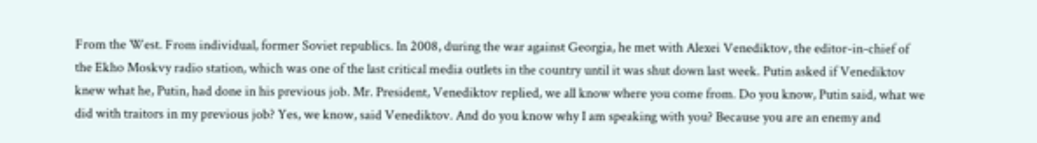From the West. From individual, former Soviet republics. In 2008, during the war against Georgia, he met with Alexei Venediktov, the editor-in-chief of the Ekho Moskvy radio station, which was one of the last critical media outlets in the country until it was shut down last week. Putin asked if Venediktov knew what he, Putin, had done in his previous job. Mr. President, Venediktov replied, we all know where you come from. Do you know, Putin said, what we did with traitors in my previous job? Yes, we know, said Venediktov. And do you know why I am speaking with you? Because you are an enemy and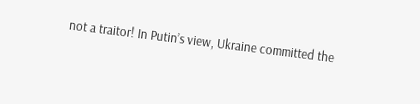not a traitor! In Putin’s view, Ukraine committed the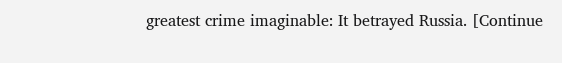greatest crime imaginable: It betrayed Russia. [Continue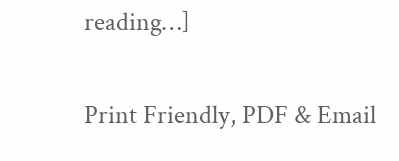reading…]

Print Friendly, PDF & Email